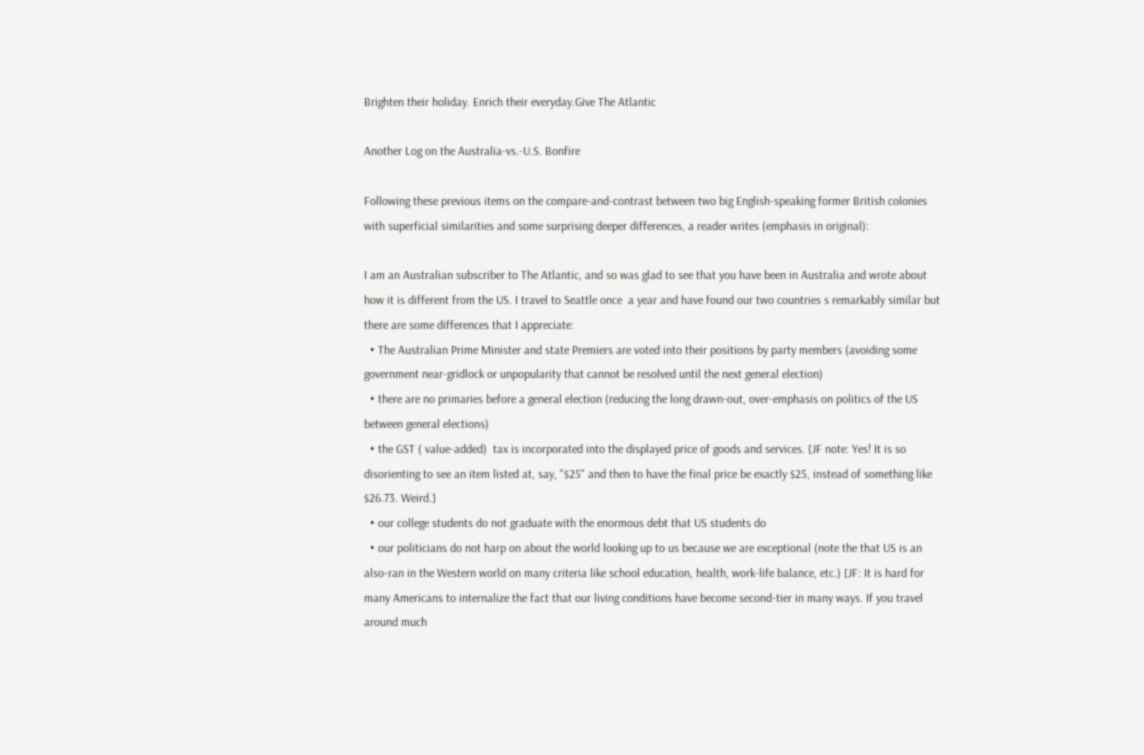Brighten their holiday. Enrich their everyday.Give The Atlantic

Another Log on the Australia-vs.-U.S. Bonfire

Following these previous items on the compare-and-contrast between two big English-speaking former British colonies with superficial similarities and some surprising deeper differences, a reader writes (emphasis in original):

I am an Australian subscriber to The Atlantic, and so was glad to see that you have been in Australia and wrote about how it is different from the US. I travel to Seattle once  a year and have found our two countries s remarkably similar but there are some differences that I appreciate:
  • The Australian Prime Minister and state Premiers are voted into their positions by party members (avoiding some government near-gridlock or unpopularity that cannot be resolved until the next general election)
  • there are no primaries before a general election (reducing the long drawn-out, over-emphasis on politics of the US between general elections)
  • the GST ( value-added)  tax is incorporated into the displayed price of goods and services. [JF note: Yes! It is so disorienting to see an item listed at, say, "$25" and then to have the final price be exactly $25, instead of something like $26.73. Weird.]
  • our college students do not graduate with the enormous debt that US students do
  • our politicians do not harp on about the world looking up to us because we are exceptional (note the that US is an also-ran in the Western world on many criteria like school education, health, work-life balance, etc.) [JF: It is hard for many Americans to internalize the fact that our living conditions have become second-tier in many ways. If you travel around much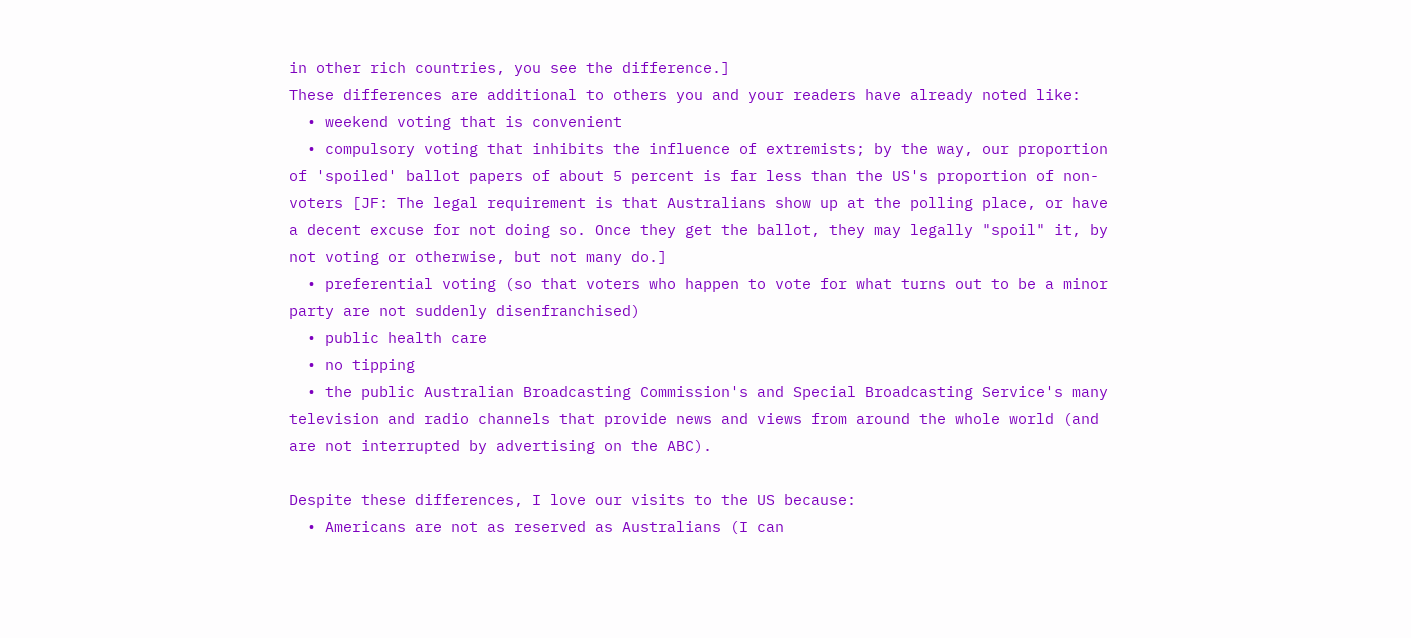in other rich countries, you see the difference.]
These differences are additional to others you and your readers have already noted like:
  • weekend voting that is convenient
  • compulsory voting that inhibits the influence of extremists; by the way, our proportion of 'spoiled' ballot papers of about 5 percent is far less than the US's proportion of non-voters [JF: The legal requirement is that Australians show up at the polling place, or have a decent excuse for not doing so. Once they get the ballot, they may legally "spoil" it, by not voting or otherwise, but not many do.]
  • preferential voting (so that voters who happen to vote for what turns out to be a minor party are not suddenly disenfranchised)
  • public health care
  • no tipping
  • the public Australian Broadcasting Commission's and Special Broadcasting Service's many television and radio channels that provide news and views from around the whole world (and are not interrupted by advertising on the ABC).

Despite these differences, I love our visits to the US because:
  • Americans are not as reserved as Australians (I can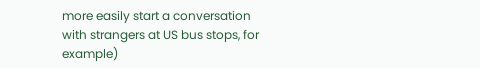more easily start a conversation with strangers at US bus stops, for example)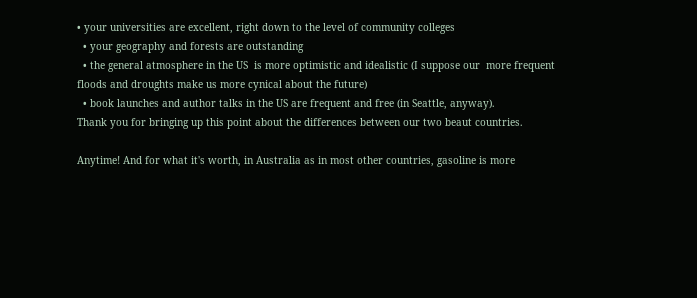• your universities are excellent, right down to the level of community colleges
  • your geography and forests are outstanding
  • the general atmosphere in the US  is more optimistic and idealistic (I suppose our  more frequent floods and droughts make us more cynical about the future)
  • book launches and author talks in the US are frequent and free (in Seattle, anyway).
Thank you for bringing up this point about the differences between our two beaut countries.

Anytime! And for what it's worth, in Australia as in most other countries, gasoline is more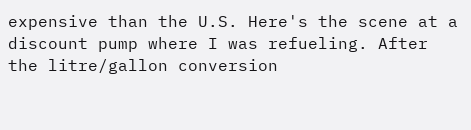expensive than the U.S. Here's the scene at a discount pump where I was refueling. After the litre/gallon conversion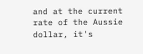and at the current rate of the Aussie dollar, it's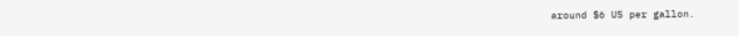around $6 US per gallon.